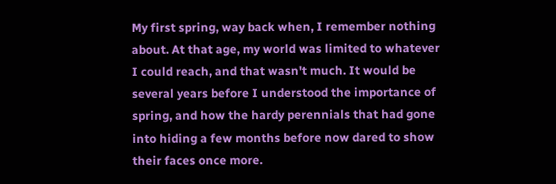My first spring, way back when, I remember nothing about. At that age, my world was limited to whatever I could reach, and that wasn't much. It would be several years before I understood the importance of spring, and how the hardy perennials that had gone into hiding a few months before now dared to show their faces once more.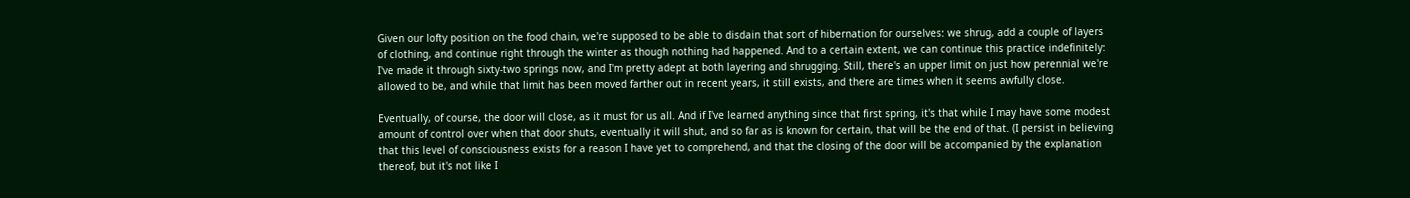Given our lofty position on the food chain, we're supposed to be able to disdain that sort of hibernation for ourselves: we shrug, add a couple of layers of clothing, and continue right through the winter as though nothing had happened. And to a certain extent, we can continue this practice indefinitely: I've made it through sixty-two springs now, and I'm pretty adept at both layering and shrugging. Still, there's an upper limit on just how perennial we're allowed to be, and while that limit has been moved farther out in recent years, it still exists, and there are times when it seems awfully close.

Eventually, of course, the door will close, as it must for us all. And if I've learned anything since that first spring, it's that while I may have some modest amount of control over when that door shuts, eventually it will shut, and so far as is known for certain, that will be the end of that. (I persist in believing that this level of consciousness exists for a reason I have yet to comprehend, and that the closing of the door will be accompanied by the explanation thereof, but it's not like I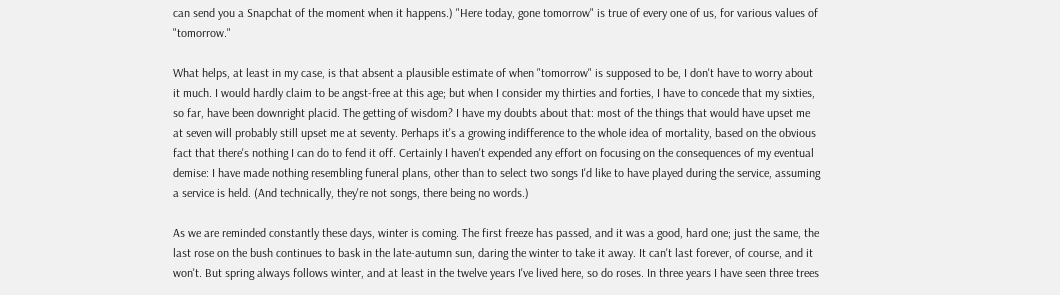can send you a Snapchat of the moment when it happens.) "Here today, gone tomorrow" is true of every one of us, for various values of "tomorrow."

What helps, at least in my case, is that absent a plausible estimate of when "tomorrow" is supposed to be, I don't have to worry about it much. I would hardly claim to be angst-free at this age; but when I consider my thirties and forties, I have to concede that my sixties, so far, have been downright placid. The getting of wisdom? I have my doubts about that: most of the things that would have upset me at seven will probably still upset me at seventy. Perhaps it's a growing indifference to the whole idea of mortality, based on the obvious fact that there's nothing I can do to fend it off. Certainly I haven't expended any effort on focusing on the consequences of my eventual demise: I have made nothing resembling funeral plans, other than to select two songs I'd like to have played during the service, assuming a service is held. (And technically, they're not songs, there being no words.)

As we are reminded constantly these days, winter is coming. The first freeze has passed, and it was a good, hard one; just the same, the last rose on the bush continues to bask in the late-autumn sun, daring the winter to take it away. It can't last forever, of course, and it won't. But spring always follows winter, and at least in the twelve years I've lived here, so do roses. In three years I have seen three trees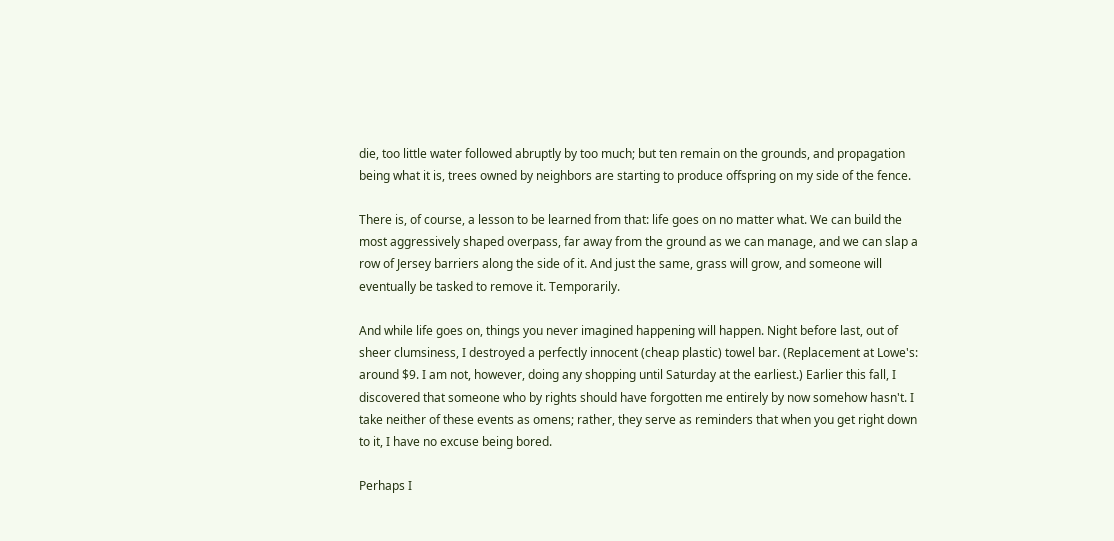die, too little water followed abruptly by too much; but ten remain on the grounds, and propagation being what it is, trees owned by neighbors are starting to produce offspring on my side of the fence.

There is, of course, a lesson to be learned from that: life goes on no matter what. We can build the most aggressively shaped overpass, far away from the ground as we can manage, and we can slap a row of Jersey barriers along the side of it. And just the same, grass will grow, and someone will eventually be tasked to remove it. Temporarily.

And while life goes on, things you never imagined happening will happen. Night before last, out of sheer clumsiness, I destroyed a perfectly innocent (cheap plastic) towel bar. (Replacement at Lowe's: around $9. I am not, however, doing any shopping until Saturday at the earliest.) Earlier this fall, I discovered that someone who by rights should have forgotten me entirely by now somehow hasn't. I take neither of these events as omens; rather, they serve as reminders that when you get right down to it, I have no excuse being bored.

Perhaps I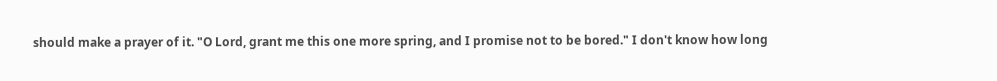should make a prayer of it. "O Lord, grant me this one more spring, and I promise not to be bored." I don't know how long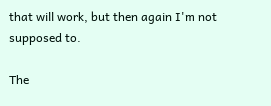that will work, but then again I'm not supposed to.

The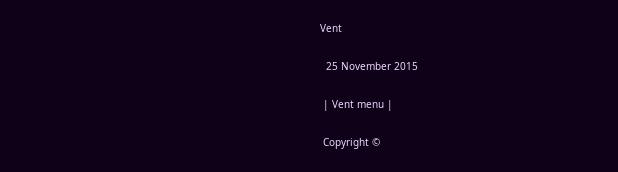Vent

  25 November 2015

 | Vent menu |

 Copyright ©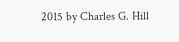2015 by Charles G. Hill